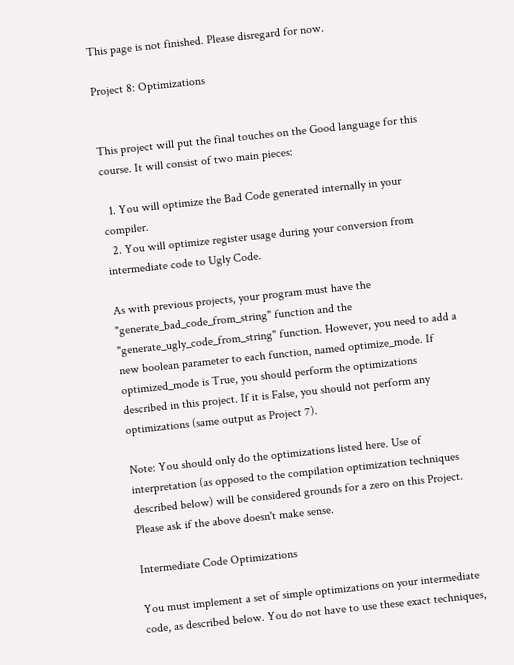This page is not finished. Please disregard for now.

Project 8: Optimizations


This project will put the final touches on the Good language for this course. It will consist of two main pieces:

  1. You will optimize the Bad Code generated internally in your compiler.
  2. You will optimize register usage during your conversion from intermediate code to Ugly Code.

As with previous projects, your program must have the "generate_bad_code_from_string" function and the "generate_ugly_code_from_string" function. However, you need to add a new boolean parameter to each function, named optimize_mode. If optimized_mode is True, you should perform the optimizations described in this project. If it is False, you should not perform any optimizations (same output as Project 7).

Note: You should only do the optimizations listed here. Use of interpretation (as opposed to the compilation optimization techniques described below) will be considered grounds for a zero on this Project. Please ask if the above doesn't make sense.

Intermediate Code Optimizations

You must implement a set of simple optimizations on your intermediate code, as described below. You do not have to use these exact techniques,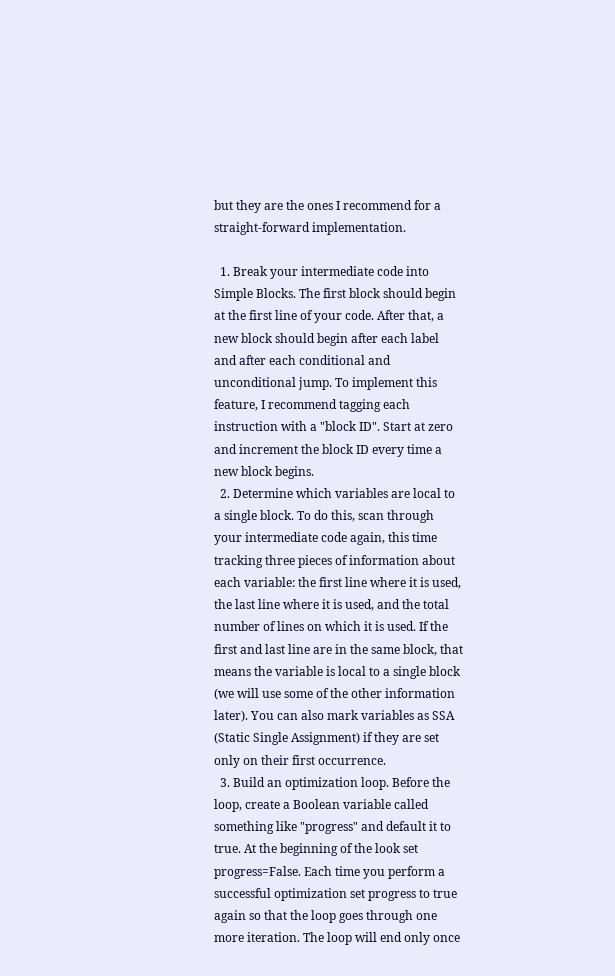but they are the ones I recommend for a straight-forward implementation.

  1. Break your intermediate code into Simple Blocks. The first block should begin at the first line of your code. After that, a new block should begin after each label and after each conditional and unconditional jump. To implement this feature, I recommend tagging each instruction with a "block ID". Start at zero and increment the block ID every time a new block begins.
  2. Determine which variables are local to a single block. To do this, scan through your intermediate code again, this time tracking three pieces of information about each variable: the first line where it is used, the last line where it is used, and the total number of lines on which it is used. If the first and last line are in the same block, that means the variable is local to a single block (we will use some of the other information later). You can also mark variables as SSA (Static Single Assignment) if they are set only on their first occurrence.
  3. Build an optimization loop. Before the loop, create a Boolean variable called something like "progress" and default it to true. At the beginning of the look set progress=False. Each time you perform a successful optimization set progress to true again so that the loop goes through one more iteration. The loop will end only once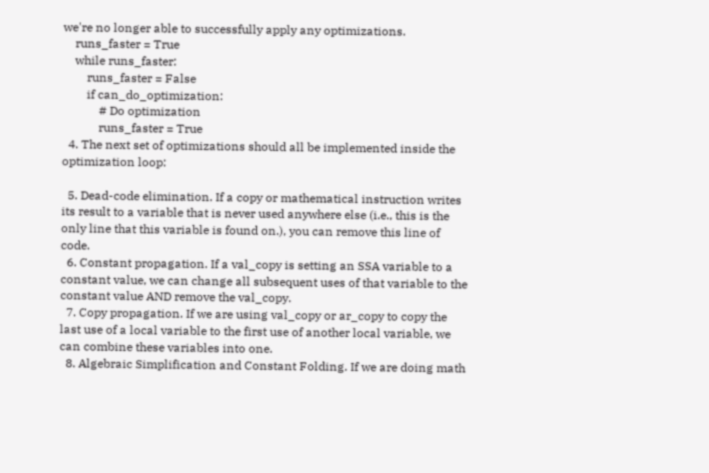we're no longer able to successfully apply any optimizations.
    runs_faster = True
    while runs_faster:
        runs_faster = False
        if can_do_optimization:
            # Do optimization
            runs_faster = True
  4. The next set of optimizations should all be implemented inside the optimization loop:

  5. Dead-code elimination. If a copy or mathematical instruction writes its result to a variable that is never used anywhere else (i.e., this is the only line that this variable is found on.), you can remove this line of code.
  6. Constant propagation. If a val_copy is setting an SSA variable to a constant value, we can change all subsequent uses of that variable to the constant value AND remove the val_copy.
  7. Copy propagation. If we are using val_copy or ar_copy to copy the last use of a local variable to the first use of another local variable, we can combine these variables into one.
  8. Algebraic Simplification and Constant Folding. If we are doing math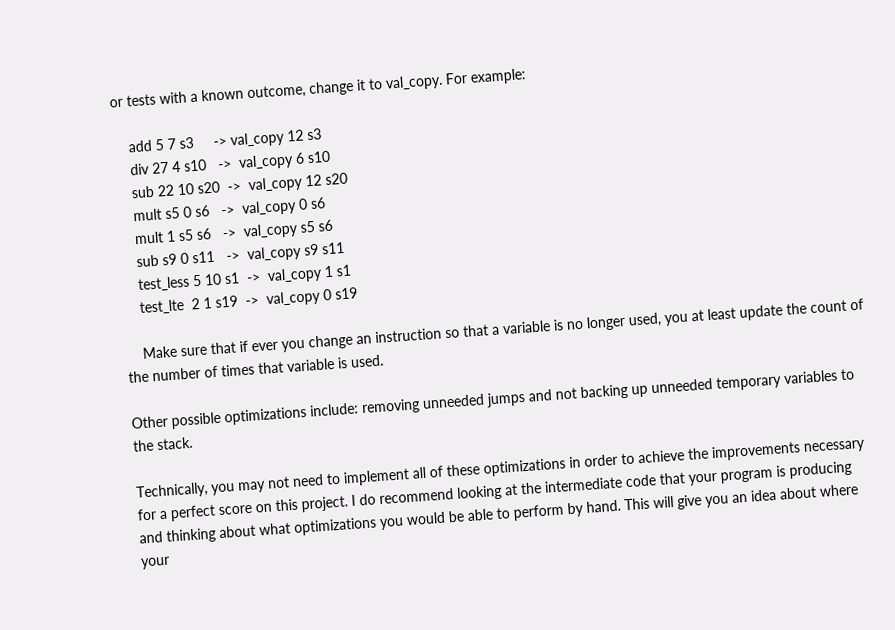or tests with a known outcome, change it to val_copy. For example:

    add 5 7 s3     -> val_copy 12 s3
    div 27 4 s10   ->  val_copy 6 s10
    sub 22 10 s20  ->  val_copy 12 s20
    mult s5 0 s6   ->  val_copy 0 s6
    mult 1 s5 s6   ->  val_copy s5 s6
    sub s9 0 s11   ->  val_copy s9 s11
    test_less 5 10 s1  ->  val_copy 1 s1
    test_lte  2 1 s19  ->  val_copy 0 s19

    Make sure that if ever you change an instruction so that a variable is no longer used, you at least update the count of the number of times that variable is used.

Other possible optimizations include: removing unneeded jumps and not backing up unneeded temporary variables to the stack.

Technically, you may not need to implement all of these optimizations in order to achieve the improvements necessary for a perfect score on this project. I do recommend looking at the intermediate code that your program is producing and thinking about what optimizations you would be able to perform by hand. This will give you an idea about where your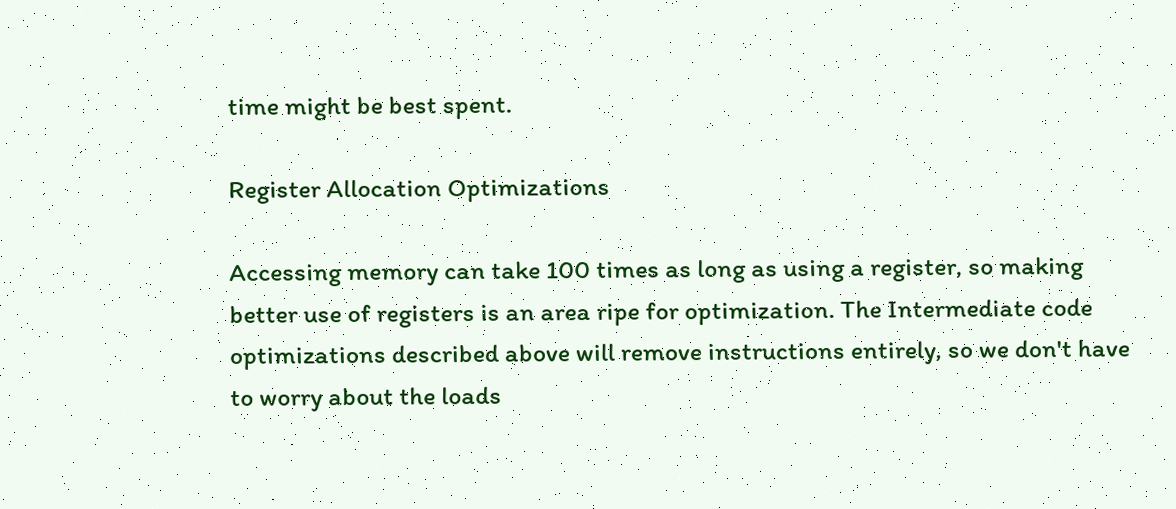time might be best spent.

Register Allocation Optimizations

Accessing memory can take 100 times as long as using a register, so making better use of registers is an area ripe for optimization. The Intermediate code optimizations described above will remove instructions entirely, so we don't have to worry about the loads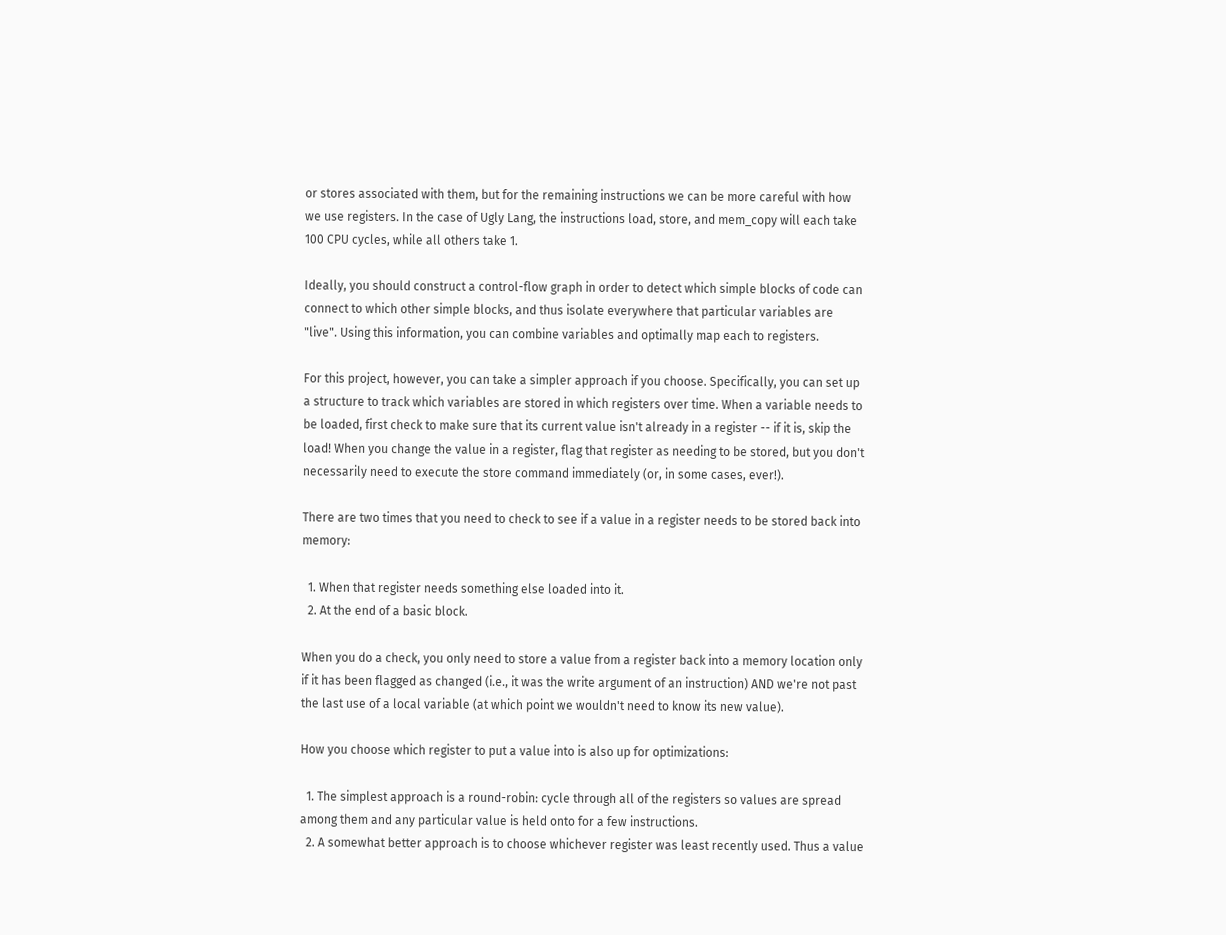or stores associated with them, but for the remaining instructions we can be more careful with how we use registers. In the case of Ugly Lang, the instructions load, store, and mem_copy will each take 100 CPU cycles, while all others take 1.

Ideally, you should construct a control-flow graph in order to detect which simple blocks of code can connect to which other simple blocks, and thus isolate everywhere that particular variables are "live". Using this information, you can combine variables and optimally map each to registers.

For this project, however, you can take a simpler approach if you choose. Specifically, you can set up a structure to track which variables are stored in which registers over time. When a variable needs to be loaded, first check to make sure that its current value isn't already in a register -- if it is, skip the load! When you change the value in a register, flag that register as needing to be stored, but you don't necessarily need to execute the store command immediately (or, in some cases, ever!).

There are two times that you need to check to see if a value in a register needs to be stored back into memory:

  1. When that register needs something else loaded into it.
  2. At the end of a basic block.

When you do a check, you only need to store a value from a register back into a memory location only if it has been flagged as changed (i.e., it was the write argument of an instruction) AND we're not past the last use of a local variable (at which point we wouldn't need to know its new value).

How you choose which register to put a value into is also up for optimizations:

  1. The simplest approach is a round-robin: cycle through all of the registers so values are spread among them and any particular value is held onto for a few instructions.
  2. A somewhat better approach is to choose whichever register was least recently used. Thus a value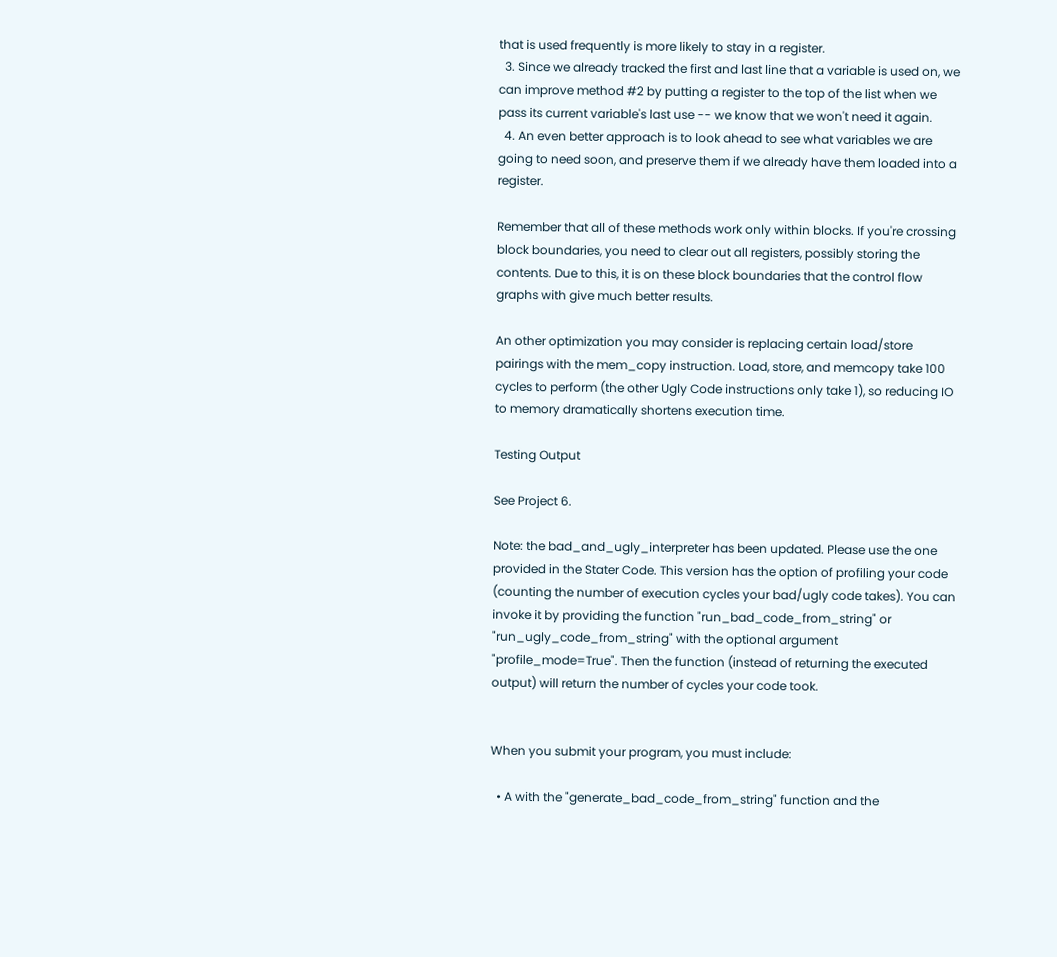that is used frequently is more likely to stay in a register.
  3. Since we already tracked the first and last line that a variable is used on, we can improve method #2 by putting a register to the top of the list when we pass its current variable's last use -- we know that we won't need it again.
  4. An even better approach is to look ahead to see what variables we are going to need soon, and preserve them if we already have them loaded into a register.

Remember that all of these methods work only within blocks. If you're crossing block boundaries, you need to clear out all registers, possibly storing the contents. Due to this, it is on these block boundaries that the control flow graphs with give much better results.

An other optimization you may consider is replacing certain load/store pairings with the mem_copy instruction. Load, store, and memcopy take 100 cycles to perform (the other Ugly Code instructions only take 1), so reducing IO to memory dramatically shortens execution time.

Testing Output

See Project 6.

Note: the bad_and_ugly_interpreter has been updated. Please use the one provided in the Stater Code. This version has the option of profiling your code (counting the number of execution cycles your bad/ugly code takes). You can invoke it by providing the function "run_bad_code_from_string" or "run_ugly_code_from_string" with the optional argument "profile_mode=True". Then the function (instead of returning the executed output) will return the number of cycles your code took.


When you submit your program, you must include:

  • A with the "generate_bad_code_from_string" function and the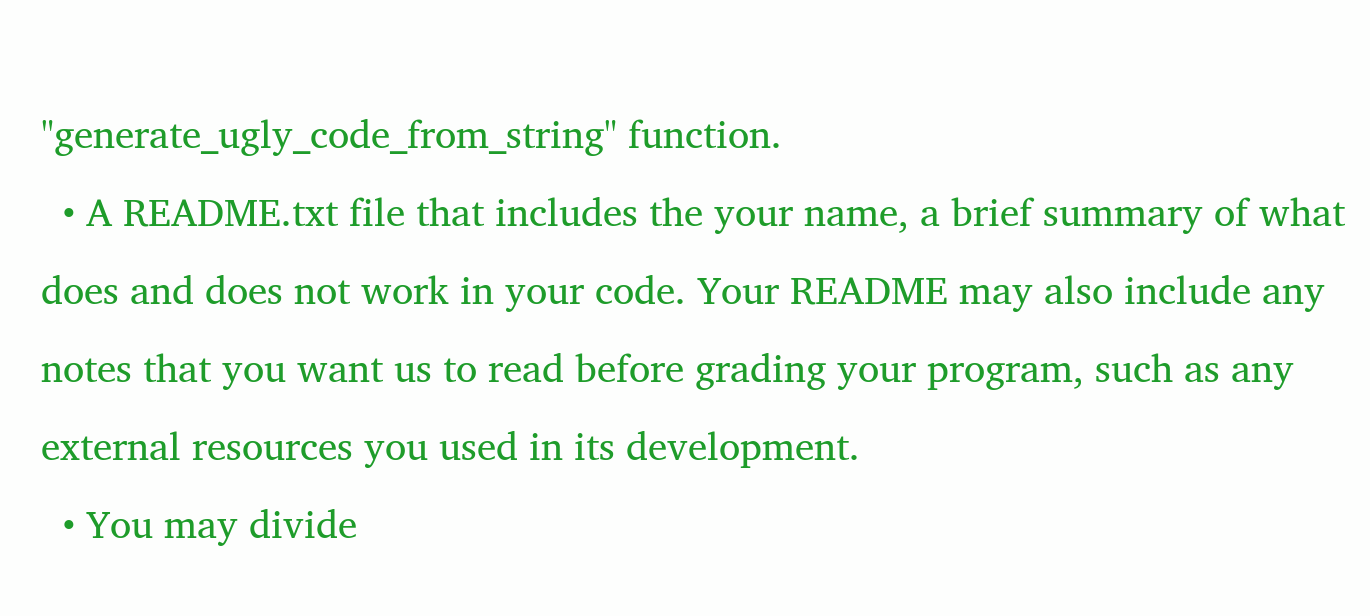"generate_ugly_code_from_string" function.
  • A README.txt file that includes the your name, a brief summary of what does and does not work in your code. Your README may also include any notes that you want us to read before grading your program, such as any external resources you used in its development.
  • You may divide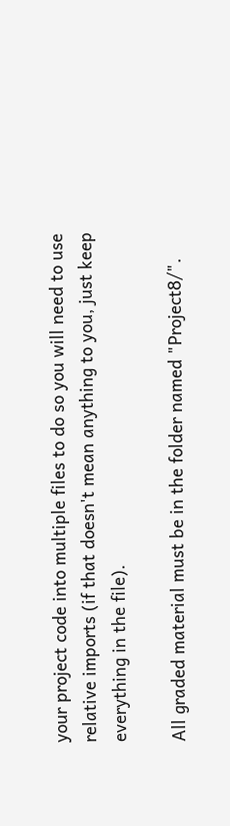your project code into multiple files to do so you will need to use relative imports (if that doesn't mean anything to you, just keep everything in the file).

All graded material must be in the folder named "Project8/".